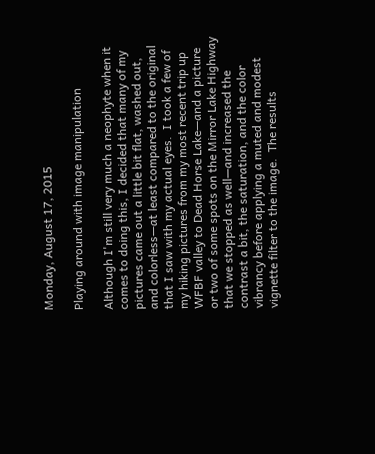Monday, August 17, 2015

Playing around with image manipulation

Although I'm still very much a neophyte when it comes to doing this, I decided that many of my pictures came out a little bit flat, washed out, and colorless—at least compared to the original that I saw with my actual eyes.  I took a few of my hiking pictures from my most recent trip up WFBF valley to Dead Horse Lake—and a picture or two of some spots on the Mirror Lake Highway that we stopped as well—and increased the contrast a bit, the saturation, and the color vibrancy before applying a muted and modest vignette filter to the image.  The results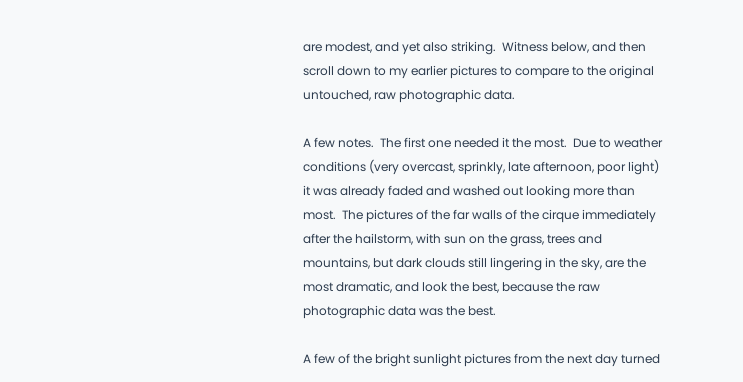are modest, and yet also striking.  Witness below, and then scroll down to my earlier pictures to compare to the original untouched, raw photographic data.

A few notes.  The first one needed it the most.  Due to weather conditions (very overcast, sprinkly, late afternoon, poor light) it was already faded and washed out looking more than most.  The pictures of the far walls of the cirque immediately after the hailstorm, with sun on the grass, trees and mountains, but dark clouds still lingering in the sky, are the most dramatic, and look the best, because the raw photographic data was the best.

A few of the bright sunlight pictures from the next day turned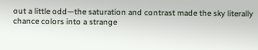out a little odd—the saturation and contrast made the sky literally chance colors into a strange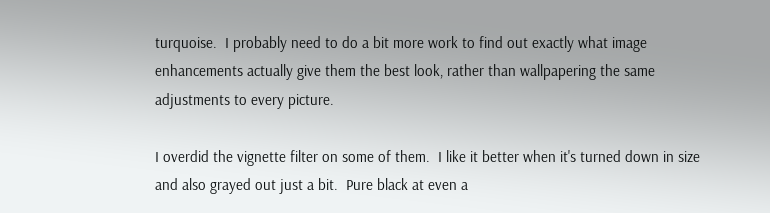turquoise.  I probably need to do a bit more work to find out exactly what image enhancements actually give them the best look, rather than wallpapering the same adjustments to every picture.

I overdid the vignette filter on some of them.  I like it better when it's turned down in size and also grayed out just a bit.  Pure black at even a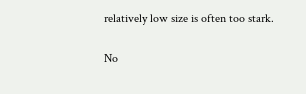relatively low size is often too stark.

No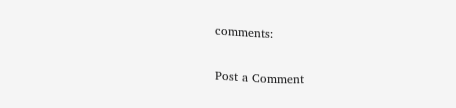comments:

Post a Comment